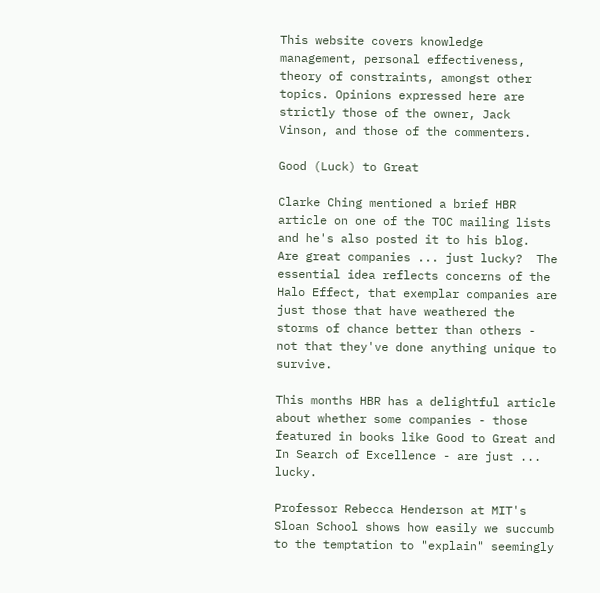This website covers knowledge management, personal effectiveness, theory of constraints, amongst other topics. Opinions expressed here are strictly those of the owner, Jack Vinson, and those of the commenters.

Good (Luck) to Great

Clarke Ching mentioned a brief HBR article on one of the TOC mailing lists and he's also posted it to his blog.  Are great companies ... just lucky?  The essential idea reflects concerns of the Halo Effect, that exemplar companies are just those that have weathered the storms of chance better than others - not that they've done anything unique to survive.

This months HBR has a delightful article about whether some companies - those featured in books like Good to Great and In Search of Excellence - are just ... lucky.

Professor Rebecca Henderson at MIT's Sloan School shows how easily we succumb to the temptation to "explain" seemingly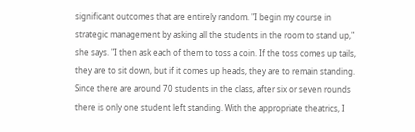significant outcomes that are entirely random. "I begin my course in strategic management by asking all the students in the room to stand up," she says. "I then ask each of them to toss a coin. If the toss comes up tails, they are to sit down, but if it comes up heads, they are to remain standing. Since there are around 70 students in the class, after six or seven rounds there is only one student left standing. With the appropriate theatrics, I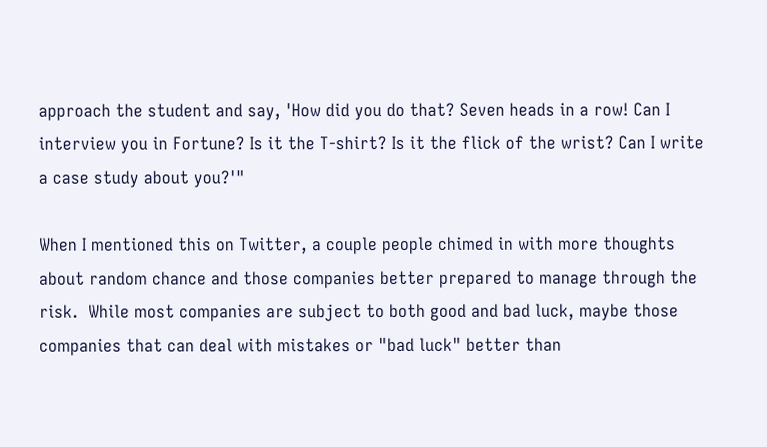approach the student and say, 'How did you do that? Seven heads in a row! Can I interview you in Fortune? Is it the T-shirt? Is it the flick of the wrist? Can I write a case study about you?'"

When I mentioned this on Twitter, a couple people chimed in with more thoughts about random chance and those companies better prepared to manage through the risk.  While most companies are subject to both good and bad luck, maybe those companies that can deal with mistakes or "bad luck" better than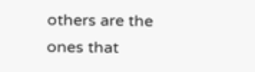others are the ones that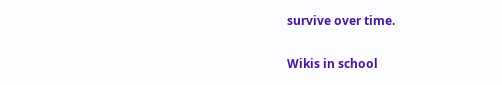survive over time.

Wikis in school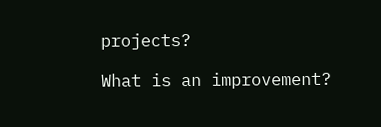projects?

What is an improvement?